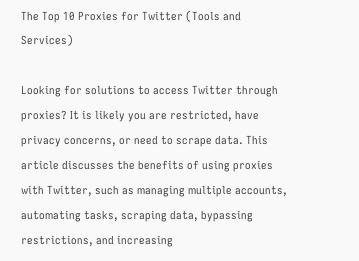The Top 10 Proxies for Twitter (Tools and Services)

Looking for solutions to access Twitter through proxies? It is likely you are restricted, have privacy concerns, or need to scrape data. This article discusses the benefits of using proxies with Twitter, such as managing multiple accounts, automating tasks, scraping data, bypassing restrictions, and increasing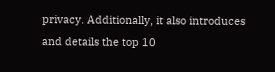privacy. Additionally, it also introduces and details the top 10